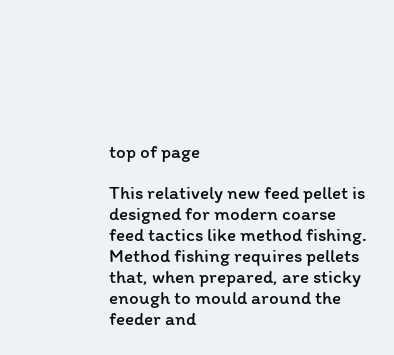top of page

This relatively new feed pellet is designed for modern coarse feed tactics like method fishing. Method fishing requires pellets that, when prepared, are sticky enough to mould around the feeder and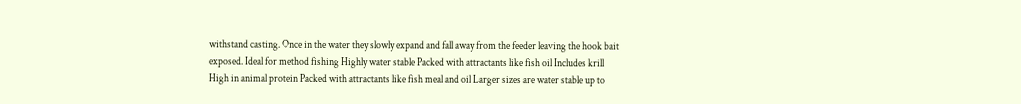withstand casting. Once in the water they slowly expand and fall away from the feeder leaving the hook bait exposed. Ideal for method fishing Highly water stable Packed with attractants like fish oil Includes krill High in animal protein Packed with attractants like fish meal and oil Larger sizes are water stable up to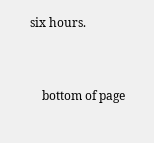six hours.


    bottom of page